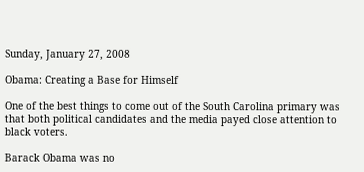Sunday, January 27, 2008

Obama: Creating a Base for Himself

One of the best things to come out of the South Carolina primary was that both political candidates and the media payed close attention to black voters.

Barack Obama was no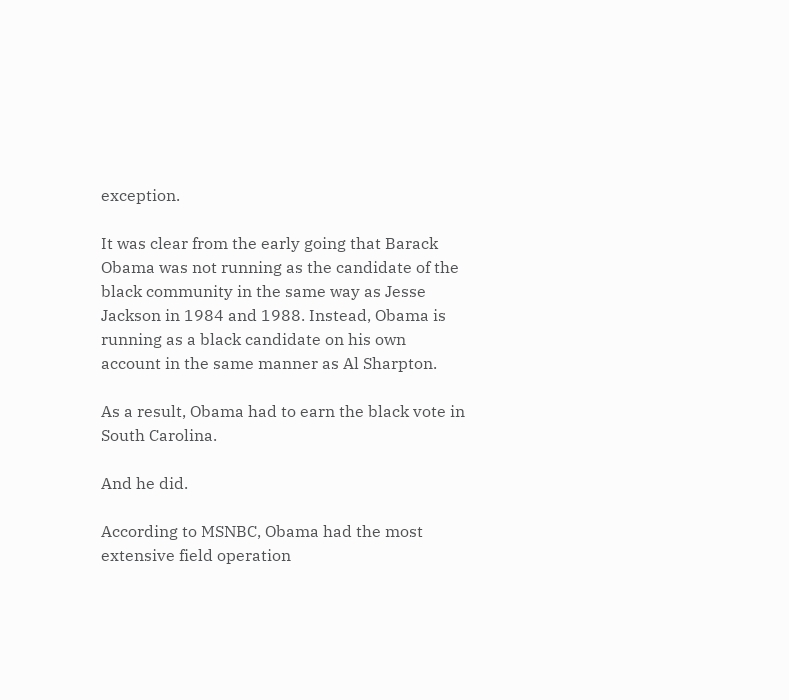exception.

It was clear from the early going that Barack Obama was not running as the candidate of the black community in the same way as Jesse Jackson in 1984 and 1988. Instead, Obama is running as a black candidate on his own account in the same manner as Al Sharpton.

As a result, Obama had to earn the black vote in South Carolina.

And he did.

According to MSNBC, Obama had the most extensive field operation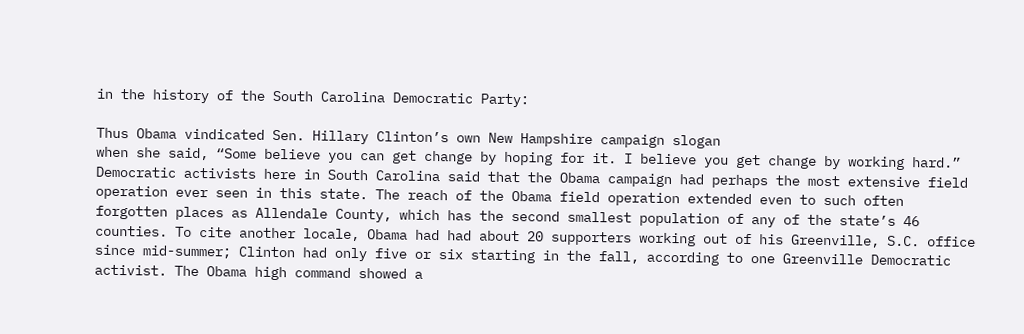in the history of the South Carolina Democratic Party:

Thus Obama vindicated Sen. Hillary Clinton’s own New Hampshire campaign slogan
when she said, “Some believe you can get change by hoping for it. I believe you get change by working hard.” Democratic activists here in South Carolina said that the Obama campaign had perhaps the most extensive field operation ever seen in this state. The reach of the Obama field operation extended even to such often forgotten places as Allendale County, which has the second smallest population of any of the state’s 46 counties. To cite another locale, Obama had had about 20 supporters working out of his Greenville, S.C. office since mid-summer; Clinton had only five or six starting in the fall, according to one Greenville Democratic activist. The Obama high command showed a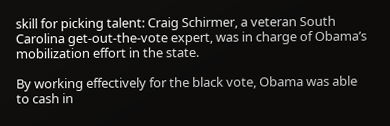skill for picking talent: Craig Schirmer, a veteran South Carolina get-out-the-vote expert, was in charge of Obama’s mobilization effort in the state.

By working effectively for the black vote, Obama was able to cash in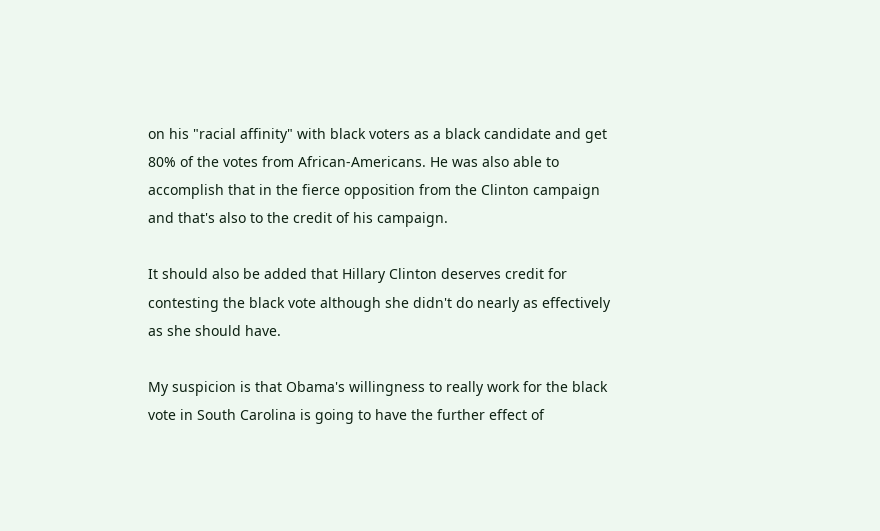on his "racial affinity" with black voters as a black candidate and get 80% of the votes from African-Americans. He was also able to accomplish that in the fierce opposition from the Clinton campaign and that's also to the credit of his campaign.

It should also be added that Hillary Clinton deserves credit for contesting the black vote although she didn't do nearly as effectively as she should have.

My suspicion is that Obama's willingness to really work for the black vote in South Carolina is going to have the further effect of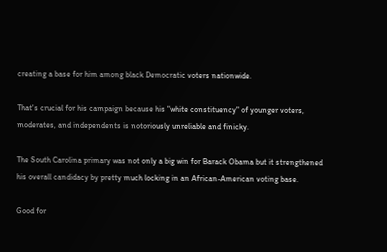creating a base for him among black Democratic voters nationwide.

That's crucial for his campaign because his "white constituency" of younger voters, moderates, and independents is notoriously unreliable and finicky.

The South Carolina primary was not only a big win for Barack Obama but it strengthened his overall candidacy by pretty much locking in an African-American voting base.

Good for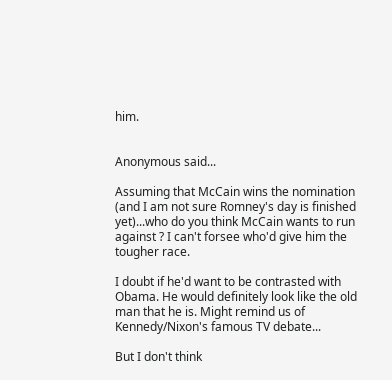him.


Anonymous said...

Assuming that McCain wins the nomination (and I am not sure Romney's day is finished yet)...who do you think McCain wants to run against ? I can't forsee who'd give him the tougher race.

I doubt if he'd want to be contrasted with Obama. He would definitely look like the old man that he is. Might remind us of Kennedy/Nixon's famous TV debate...

But I don't think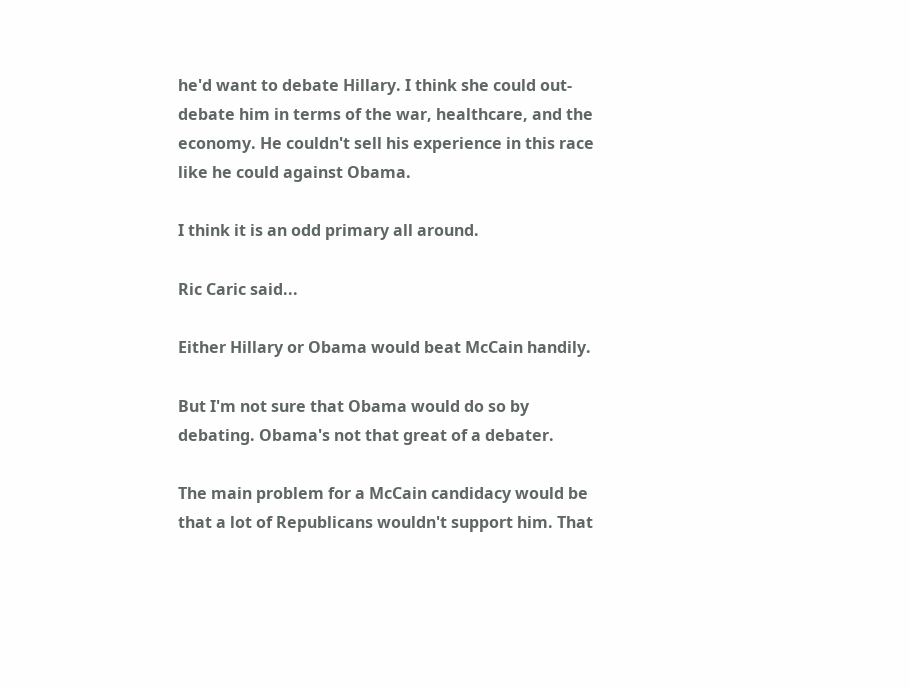he'd want to debate Hillary. I think she could out-debate him in terms of the war, healthcare, and the economy. He couldn't sell his experience in this race like he could against Obama.

I think it is an odd primary all around.

Ric Caric said...

Either Hillary or Obama would beat McCain handily.

But I'm not sure that Obama would do so by debating. Obama's not that great of a debater.

The main problem for a McCain candidacy would be that a lot of Republicans wouldn't support him. That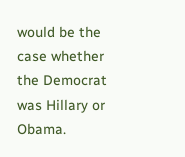would be the case whether the Democrat was Hillary or Obama.